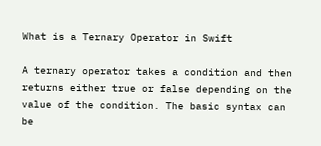What is a Ternary Operator in Swift

A ternary operator takes a condition and then returns either true or false depending on the value of the condition. The basic syntax can be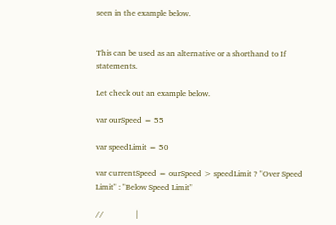seen in the example below.


This can be used as an alternative or a shorthand to If statements.

Let check out an example below.

var ourSpeed = 55

var speedLimit = 50

var currentSpeed = ourSpeed > speedLimit ? "Over Speed Limit" : "Below Speed Limit"

//                |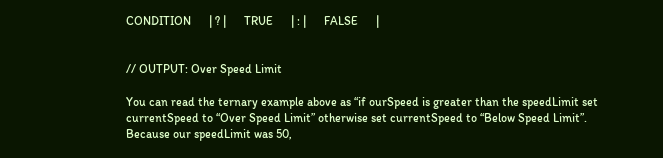CONDITION      | ? |      TRUE      | : |      FALSE      |


// OUTPUT: Over Speed Limit

You can read the ternary example above as “if ourSpeed is greater than the speedLimit set currentSpeed to “Over Speed Limit” otherwise set currentSpeed to “Below Speed Limit”. Because our speedLimit was 50,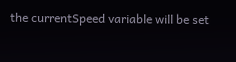the currentSpeed variable will be set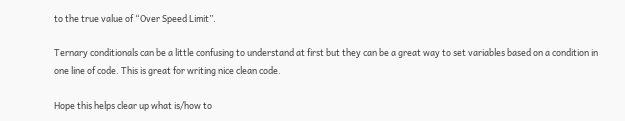to the true value of “Over Speed Limit”.

Ternary conditionals can be a little confusing to understand at first but they can be a great way to set variables based on a condition in one line of code. This is great for writing nice clean code.

Hope this helps clear up what is/how to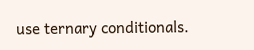use ternary conditionals.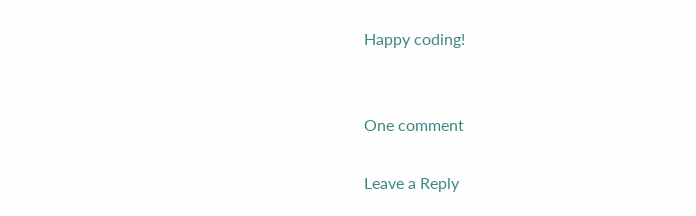Happy coding!


One comment

Leave a Reply